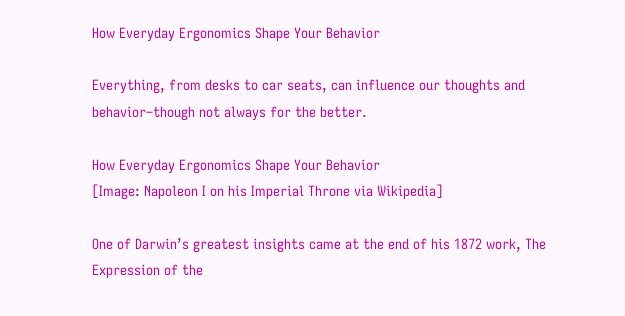How Everyday Ergonomics Shape Your Behavior

Everything, from desks to car seats, can influence our thoughts and behavior–though not always for the better.

How Everyday Ergonomics Shape Your Behavior
[Image: Napoleon I on his Imperial Throne via Wikipedia]

One of Darwin’s greatest insights came at the end of his 1872 work, The Expression of the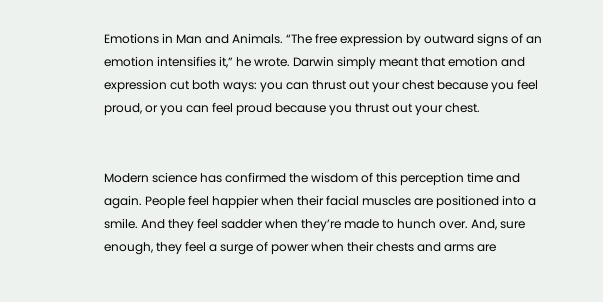Emotions in Man and Animals. “The free expression by outward signs of an emotion intensifies it,” he wrote. Darwin simply meant that emotion and expression cut both ways: you can thrust out your chest because you feel proud, or you can feel proud because you thrust out your chest.


Modern science has confirmed the wisdom of this perception time and again. People feel happier when their facial muscles are positioned into a smile. And they feel sadder when they’re made to hunch over. And, sure enough, they feel a surge of power when their chests and arms are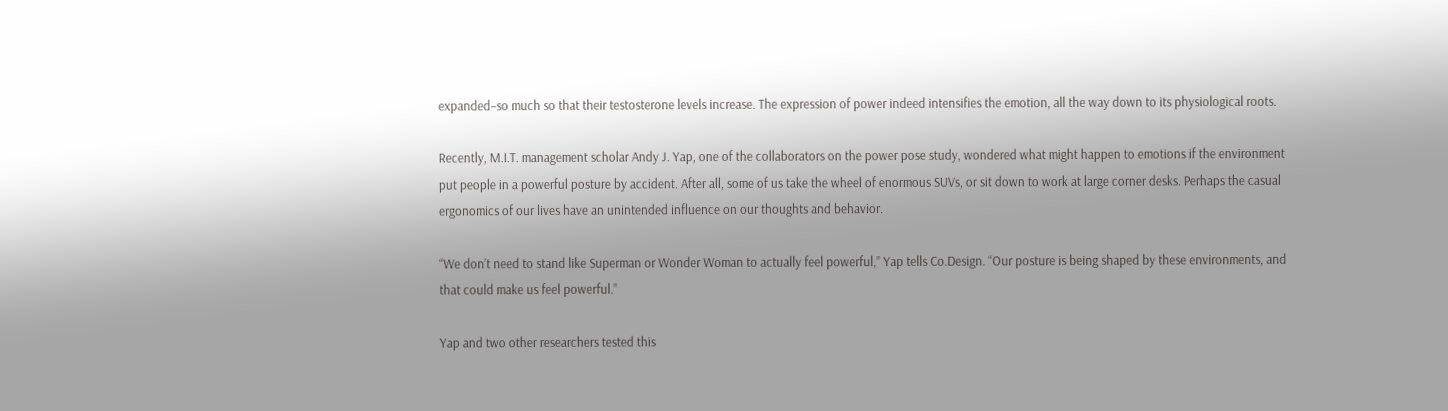expanded–so much so that their testosterone levels increase. The expression of power indeed intensifies the emotion, all the way down to its physiological roots.

Recently, M.I.T. management scholar Andy J. Yap, one of the collaborators on the power pose study, wondered what might happen to emotions if the environment put people in a powerful posture by accident. After all, some of us take the wheel of enormous SUVs, or sit down to work at large corner desks. Perhaps the casual ergonomics of our lives have an unintended influence on our thoughts and behavior.

“We don’t need to stand like Superman or Wonder Woman to actually feel powerful,” Yap tells Co.Design. “Our posture is being shaped by these environments, and that could make us feel powerful.”

Yap and two other researchers tested this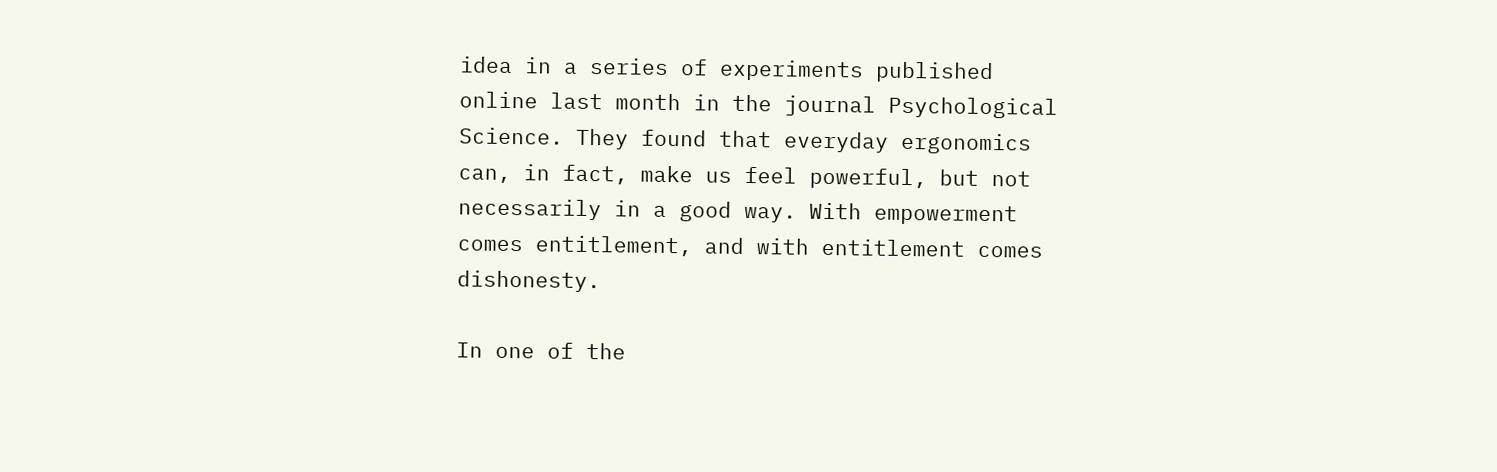idea in a series of experiments published online last month in the journal Psychological Science. They found that everyday ergonomics can, in fact, make us feel powerful, but not necessarily in a good way. With empowerment comes entitlement, and with entitlement comes dishonesty.

In one of the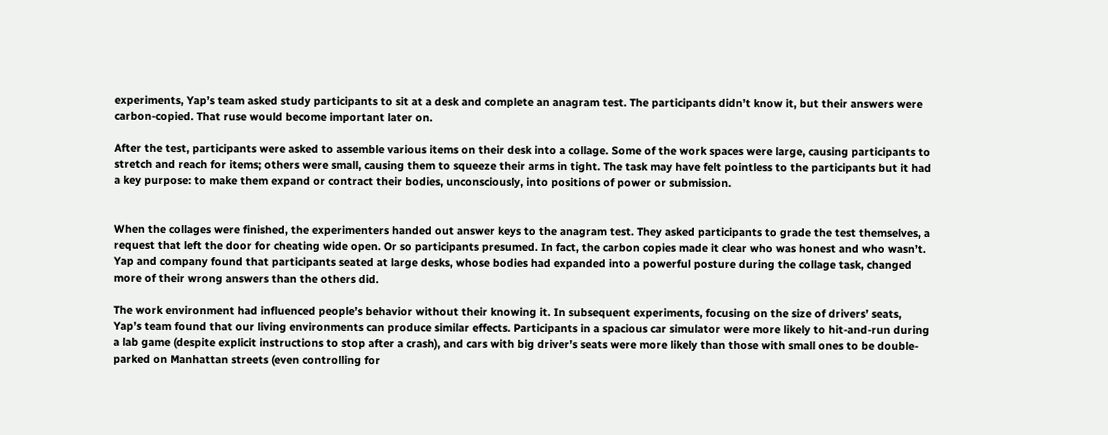experiments, Yap’s team asked study participants to sit at a desk and complete an anagram test. The participants didn’t know it, but their answers were carbon-copied. That ruse would become important later on.

After the test, participants were asked to assemble various items on their desk into a collage. Some of the work spaces were large, causing participants to stretch and reach for items; others were small, causing them to squeeze their arms in tight. The task may have felt pointless to the participants but it had a key purpose: to make them expand or contract their bodies, unconsciously, into positions of power or submission.


When the collages were finished, the experimenters handed out answer keys to the anagram test. They asked participants to grade the test themselves, a request that left the door for cheating wide open. Or so participants presumed. In fact, the carbon copies made it clear who was honest and who wasn’t. Yap and company found that participants seated at large desks, whose bodies had expanded into a powerful posture during the collage task, changed more of their wrong answers than the others did.

The work environment had influenced people’s behavior without their knowing it. In subsequent experiments, focusing on the size of drivers’ seats, Yap’s team found that our living environments can produce similar effects. Participants in a spacious car simulator were more likely to hit-and-run during a lab game (despite explicit instructions to stop after a crash), and cars with big driver’s seats were more likely than those with small ones to be double-parked on Manhattan streets (even controlling for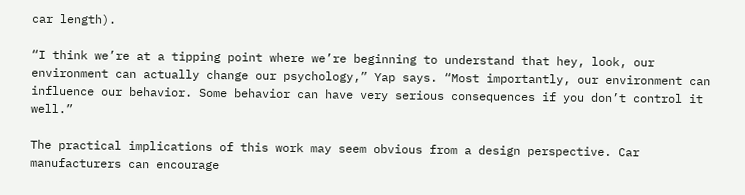car length).

“I think we’re at a tipping point where we’re beginning to understand that hey, look, our environment can actually change our psychology,” Yap says. “Most importantly, our environment can influence our behavior. Some behavior can have very serious consequences if you don’t control it well.”

The practical implications of this work may seem obvious from a design perspective. Car manufacturers can encourage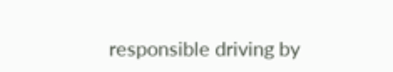responsible driving by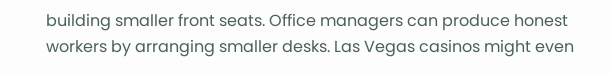building smaller front seats. Office managers can produce honest workers by arranging smaller desks. Las Vegas casinos might even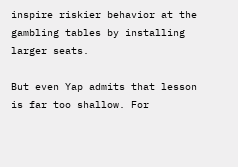inspire riskier behavior at the gambling tables by installing larger seats.

But even Yap admits that lesson is far too shallow. For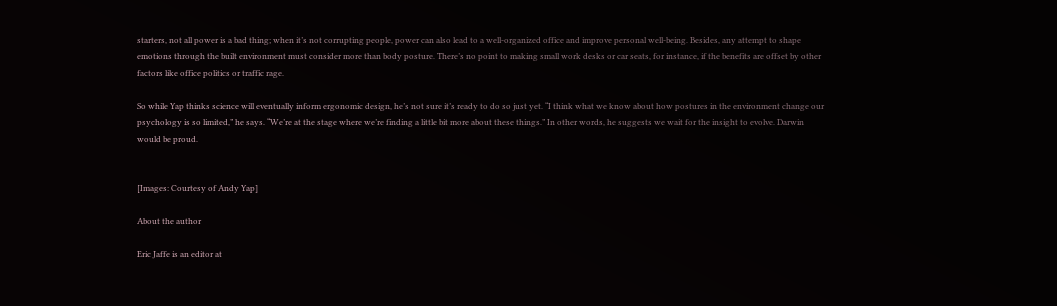starters, not all power is a bad thing; when it’s not corrupting people, power can also lead to a well-organized office and improve personal well-being. Besides, any attempt to shape emotions through the built environment must consider more than body posture. There’s no point to making small work desks or car seats, for instance, if the benefits are offset by other factors like office politics or traffic rage.

So while Yap thinks science will eventually inform ergonomic design, he’s not sure it’s ready to do so just yet. “I think what we know about how postures in the environment change our psychology is so limited,” he says. “We’re at the stage where we’re finding a little bit more about these things.” In other words, he suggests we wait for the insight to evolve. Darwin would be proud.


[Images: Courtesy of Andy Yap]

About the author

Eric Jaffe is an editor at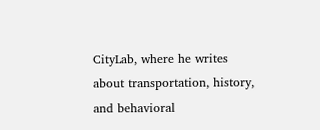CityLab, where he writes about transportation, history, and behavioral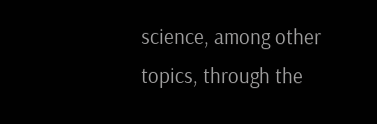science, among other topics, through the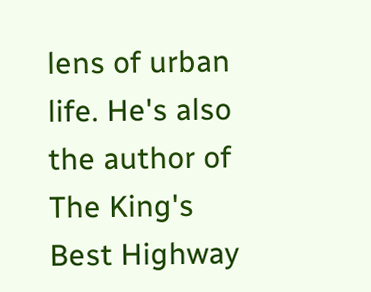lens of urban life. He's also the author of The King's Best Highway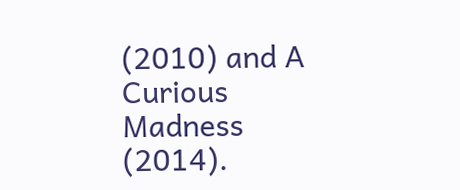(2010) and A Curious Madness (2014).